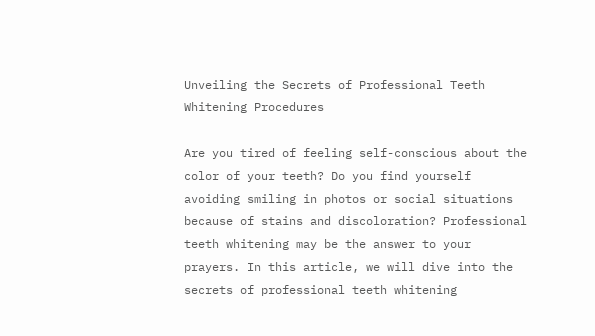Unveiling the Secrets of Professional Teeth Whitening Procedures

Are you tired of feeling self-conscious about the color of your teeth? Do you find yourself avoiding smiling in photos or social situations because of stains and discoloration? Professional teeth whitening may be the answer to your prayers. In this article, we will dive into the secrets of professional teeth whitening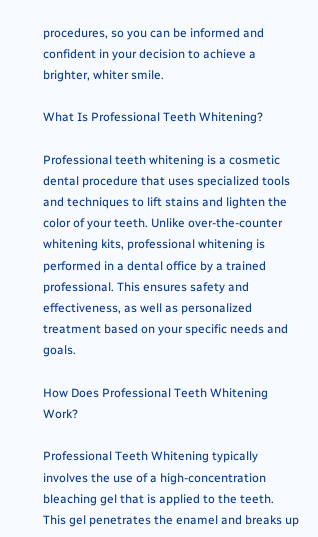procedures, so you can be informed and confident in your decision to achieve a brighter, whiter smile.

What Is Professional Teeth Whitening?

Professional teeth whitening is a cosmetic dental procedure that uses specialized tools and techniques to lift stains and lighten the color of your teeth. Unlike over-the-counter whitening kits, professional whitening is performed in a dental office by a trained professional. This ensures safety and effectiveness, as well as personalized treatment based on your specific needs and goals.

How Does Professional Teeth Whitening Work?

Professional Teeth Whitening typically involves the use of a high-concentration bleaching gel that is applied to the teeth. This gel penetrates the enamel and breaks up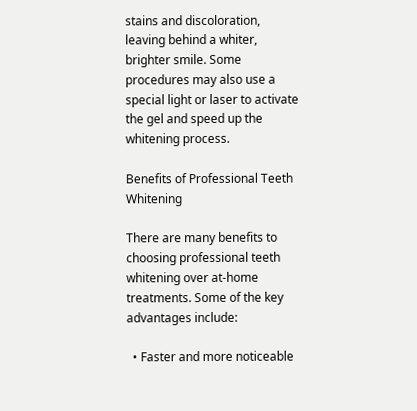stains and discoloration, leaving behind a whiter, brighter smile. Some procedures may also use a special light or laser to activate the gel and speed up the whitening process.

Benefits of Professional Teeth Whitening

There are many benefits to choosing professional teeth whitening over at-home treatments. Some of the key advantages include:

  • Faster and more noticeable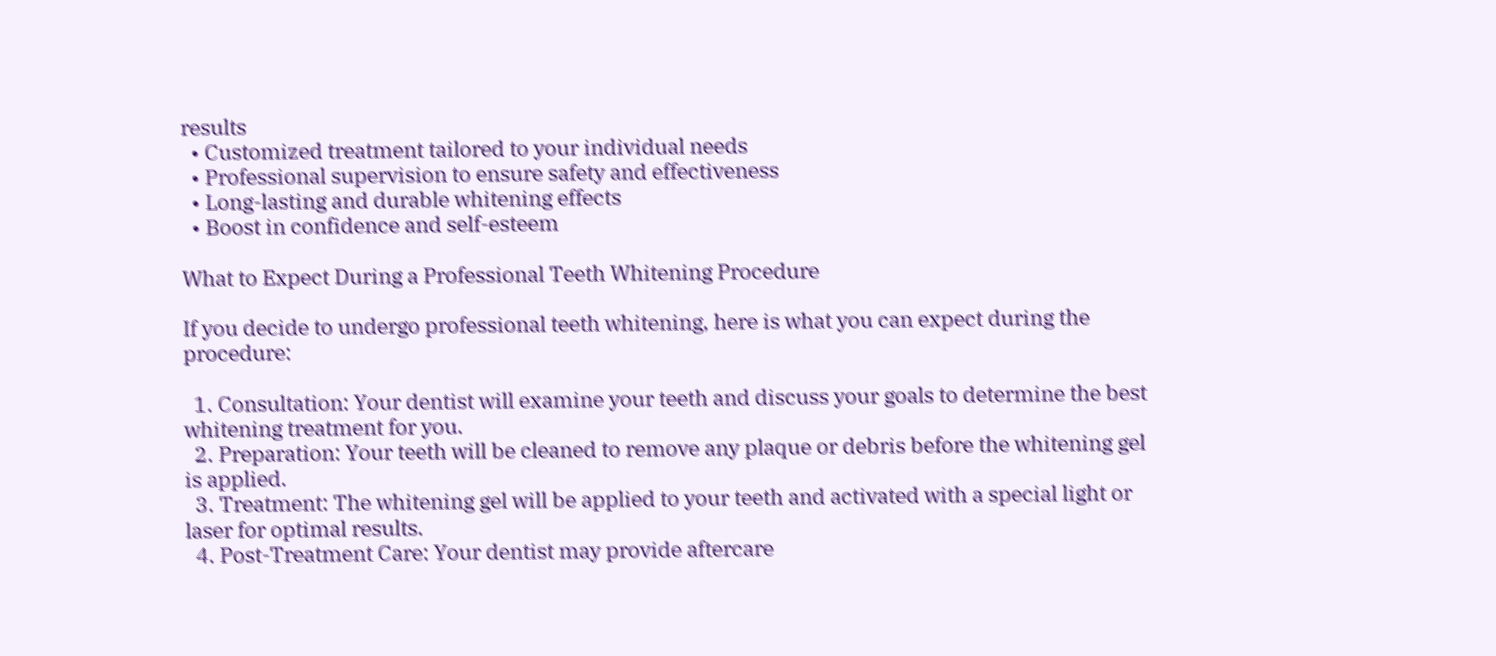results
  • Customized treatment tailored to your individual needs
  • Professional supervision to ensure safety and effectiveness
  • Long-lasting and durable whitening effects
  • Boost in confidence and self-esteem

What to Expect During a Professional Teeth Whitening Procedure

If you decide to undergo professional teeth whitening, here is what you can expect during the procedure:

  1. Consultation: Your dentist will examine your teeth and discuss your goals to determine the best whitening treatment for you.
  2. Preparation: Your teeth will be cleaned to remove any plaque or debris before the whitening gel is applied.
  3. Treatment: The whitening gel will be applied to your teeth and activated with a special light or laser for optimal results.
  4. Post-Treatment Care: Your dentist may provide aftercare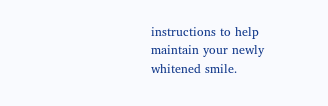instructions to help maintain your newly whitened smile.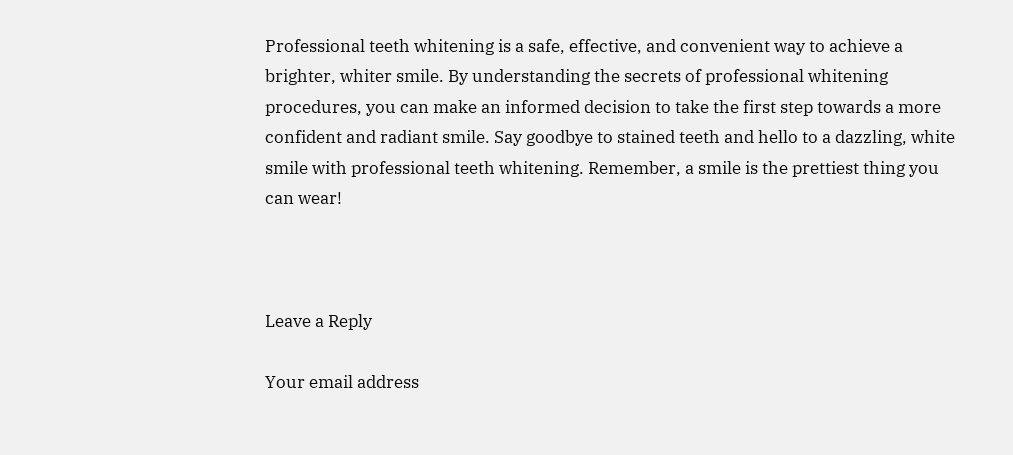Professional teeth whitening is a safe, effective, and convenient way to achieve a brighter, whiter smile. By understanding the secrets of professional whitening procedures, you can make an informed decision to take the first step towards a more confident and radiant smile. Say goodbye to stained teeth and hello to a dazzling, white smile with professional teeth whitening. Remember, a smile is the prettiest thing you can wear!



Leave a Reply

Your email address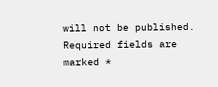will not be published. Required fields are marked *